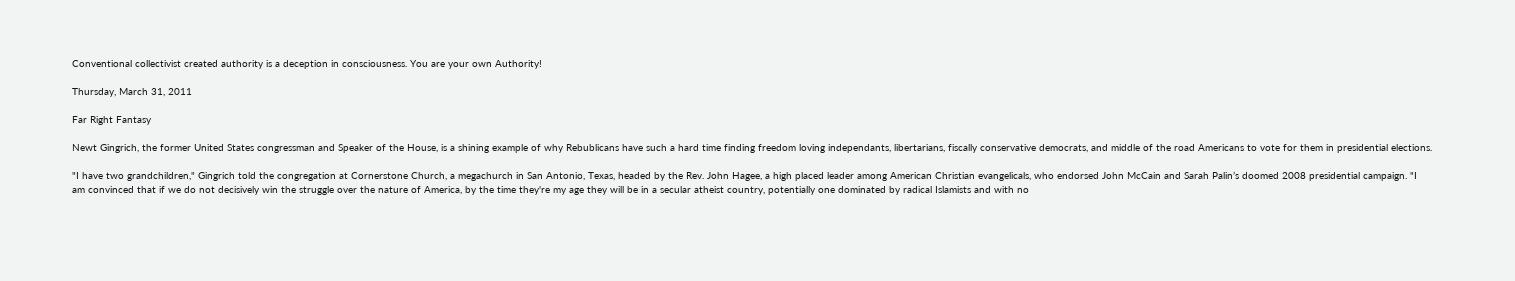Conventional collectivist created authority is a deception in consciousness. You are your own Authority!

Thursday, March 31, 2011

Far Right Fantasy

Newt Gingrich, the former United States congressman and Speaker of the House, is a shining example of why Rebublicans have such a hard time finding freedom loving independants, libertarians, fiscally conservative democrats, and middle of the road Americans to vote for them in presidential elections.

"I have two grandchildren," Gingrich told the congregation at Cornerstone Church, a megachurch in San Antonio, Texas, headed by the Rev. John Hagee, a high placed leader among American Christian evangelicals, who endorsed John McCain and Sarah Palin’s doomed 2008 presidential campaign. "I am convinced that if we do not decisively win the struggle over the nature of America, by the time they're my age they will be in a secular atheist country, potentially one dominated by radical Islamists and with no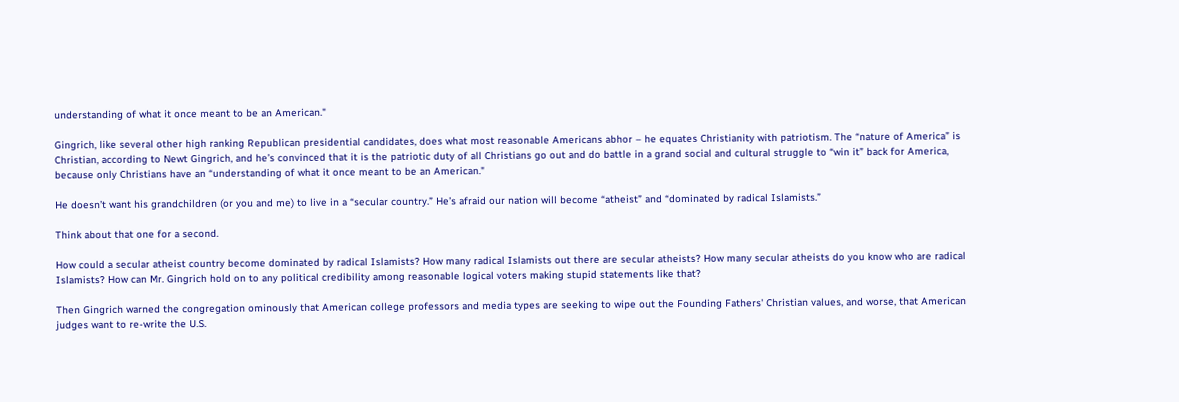understanding of what it once meant to be an American."

Gingrich, like several other high ranking Republican presidential candidates, does what most reasonable Americans abhor – he equates Christianity with patriotism. The “nature of America” is Christian, according to Newt Gingrich, and he’s convinced that it is the patriotic duty of all Christians go out and do battle in a grand social and cultural struggle to “win it” back for America, because only Christians have an “understanding of what it once meant to be an American."

He doesn’t want his grandchildren (or you and me) to live in a “secular country.” He’s afraid our nation will become “atheist” and “dominated by radical Islamists.”

Think about that one for a second.

How could a secular atheist country become dominated by radical Islamists? How many radical Islamists out there are secular atheists? How many secular atheists do you know who are radical Islamists? How can Mr. Gingrich hold on to any political credibility among reasonable logical voters making stupid statements like that?

Then Gingrich warned the congregation ominously that American college professors and media types are seeking to wipe out the Founding Fathers' Christian values, and worse, that American judges want to re-write the U.S.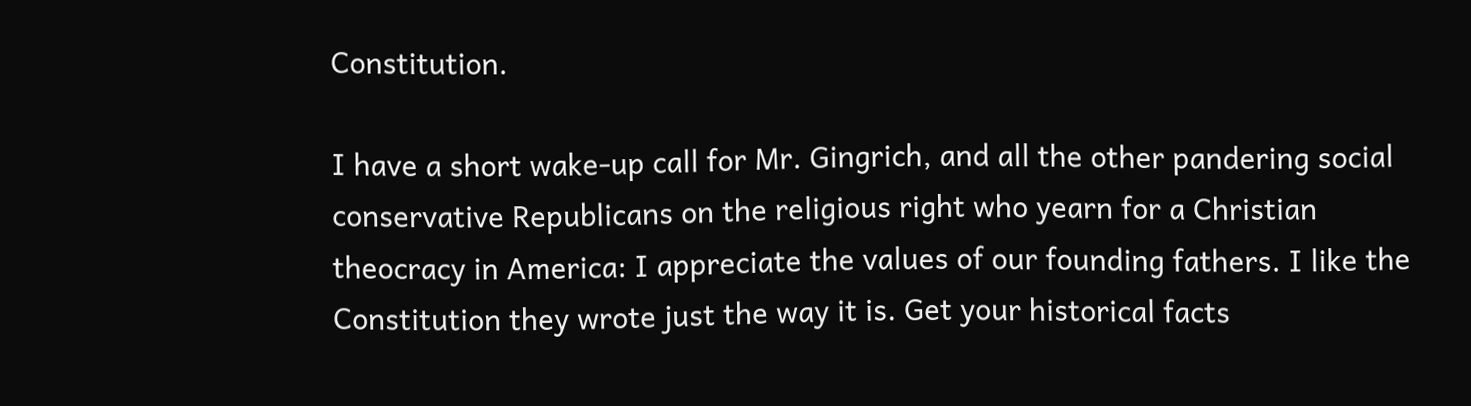Constitution.

I have a short wake-up call for Mr. Gingrich, and all the other pandering social conservative Republicans on the religious right who yearn for a Christian theocracy in America: I appreciate the values of our founding fathers. I like the Constitution they wrote just the way it is. Get your historical facts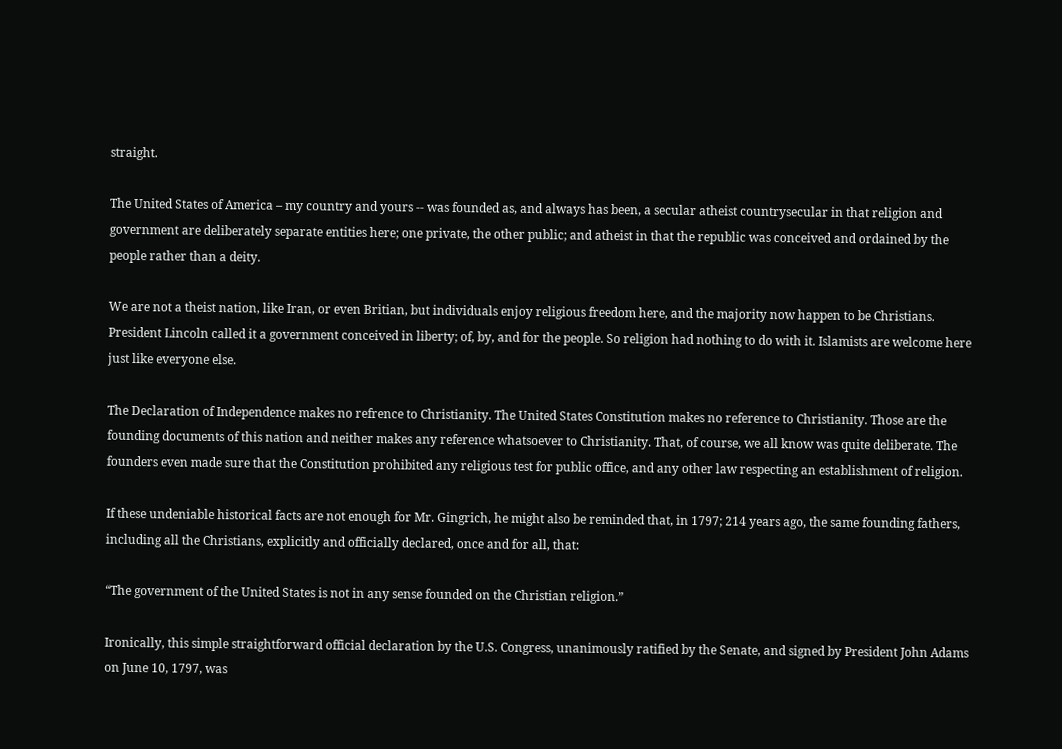straight.

The United States of America – my country and yours -- was founded as, and always has been, a secular atheist countrysecular in that religion and government are deliberately separate entities here; one private, the other public; and atheist in that the republic was conceived and ordained by the people rather than a deity.

We are not a theist nation, like Iran, or even Britian, but individuals enjoy religious freedom here, and the majority now happen to be Christians. President Lincoln called it a government conceived in liberty; of, by, and for the people. So religion had nothing to do with it. Islamists are welcome here just like everyone else.

The Declaration of Independence makes no refrence to Christianity. The United States Constitution makes no reference to Christianity. Those are the founding documents of this nation and neither makes any reference whatsoever to Christianity. That, of course, we all know was quite deliberate. The founders even made sure that the Constitution prohibited any religious test for public office, and any other law respecting an establishment of religion.

If these undeniable historical facts are not enough for Mr. Gingrich, he might also be reminded that, in 1797; 214 years ago, the same founding fathers, including all the Christians, explicitly and officially declared, once and for all, that:

“The government of the United States is not in any sense founded on the Christian religion.”

Ironically, this simple straightforward official declaration by the U.S. Congress, unanimously ratified by the Senate, and signed by President John Adams on June 10, 1797, was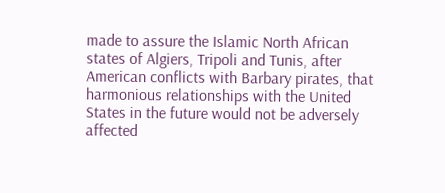made to assure the Islamic North African states of Algiers, Tripoli and Tunis, after American conflicts with Barbary pirates, that harmonious relationships with the United States in the future would not be adversely affected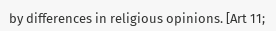by differences in religious opinions. [Art 11;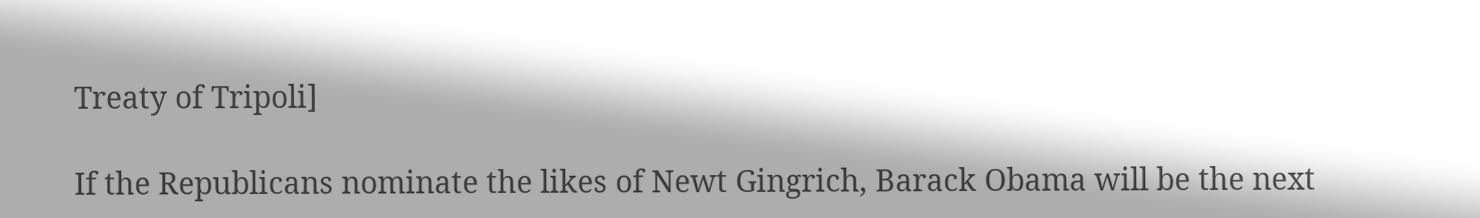Treaty of Tripoli]

If the Republicans nominate the likes of Newt Gingrich, Barack Obama will be the next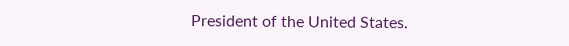President of the United States.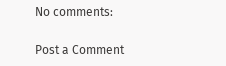No comments:

Post a Comment